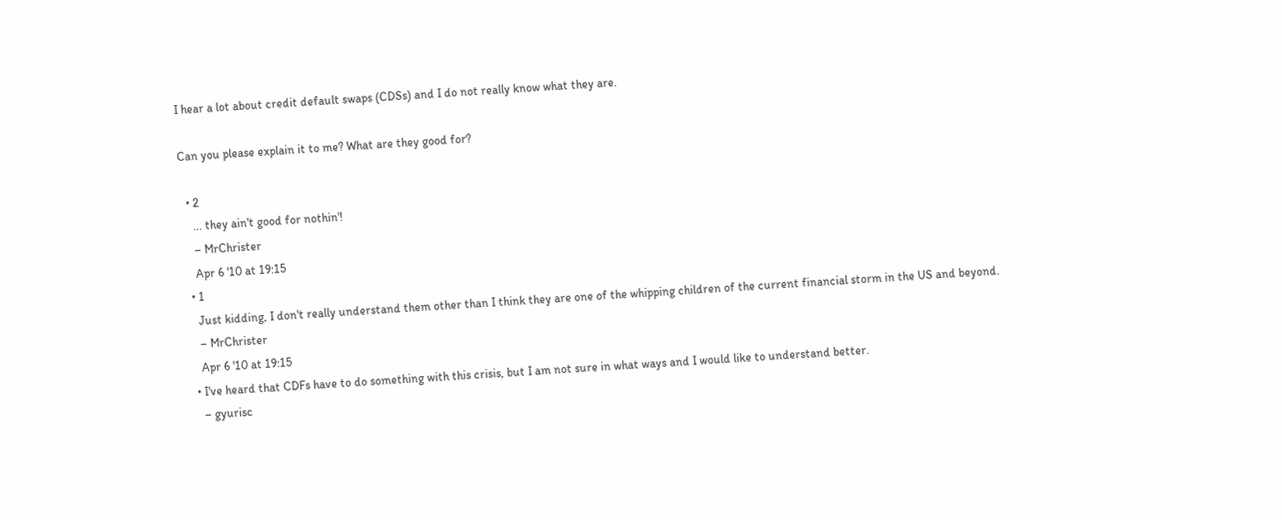I hear a lot about credit default swaps (CDSs) and I do not really know what they are.

Can you please explain it to me? What are they good for?

  • 2
    ... they ain't good for nothin'!
    – MrChrister
    Apr 6 '10 at 19:15
  • 1
    Just kidding, I don't really understand them other than I think they are one of the whipping children of the current financial storm in the US and beyond.
    – MrChrister
    Apr 6 '10 at 19:15
  • I've heard that CDFs have to do something with this crisis, but I am not sure in what ways and I would like to understand better.
    – gyurisc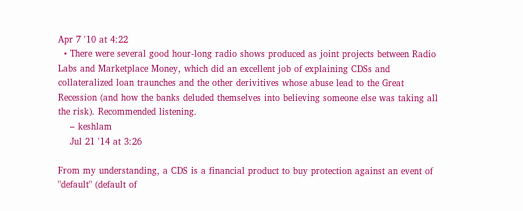Apr 7 '10 at 4:22
  • There were several good hour-long radio shows produced as joint projects between Radio Labs and Marketplace Money, which did an excellent job of explaining CDSs and collateralized loan traunches and the other derivitives whose abuse lead to the Great Recession (and how the banks deluded themselves into believing someone else was taking all the risk). Recommended listening.
    – keshlam
    Jul 21 '14 at 3:26

From my understanding, a CDS is a financial product to buy protection against an event of "default" (default of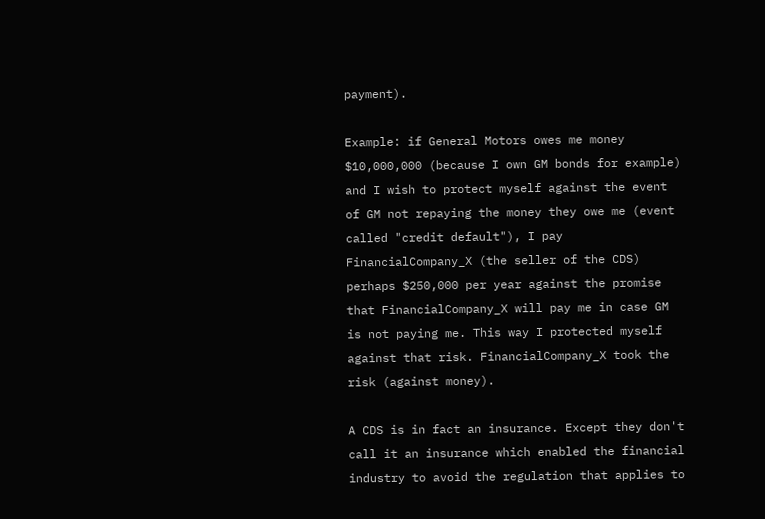payment).

Example: if General Motors owes me money $10,000,000 (because I own GM bonds for example) and I wish to protect myself against the event of GM not repaying the money they owe me (event called "credit default"), I pay FinancialCompany_X (the seller of the CDS) perhaps $250,000 per year against the promise that FinancialCompany_X will pay me in case GM is not paying me. This way I protected myself against that risk. FinancialCompany_X took the risk (against money).

A CDS is in fact an insurance. Except they don't call it an insurance which enabled the financial industry to avoid the regulation that applies to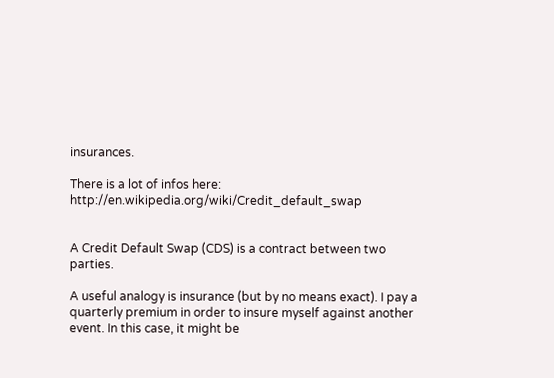insurances.

There is a lot of infos here: http://en.wikipedia.org/wiki/Credit_default_swap


A Credit Default Swap (CDS) is a contract between two parties.

A useful analogy is insurance (but by no means exact). I pay a quarterly premium in order to insure myself against another event. In this case, it might be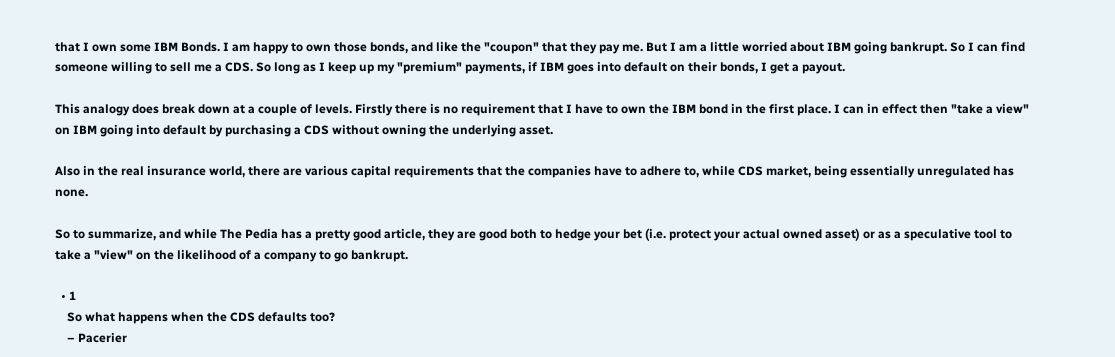that I own some IBM Bonds. I am happy to own those bonds, and like the "coupon" that they pay me. But I am a little worried about IBM going bankrupt. So I can find someone willing to sell me a CDS. So long as I keep up my "premium" payments, if IBM goes into default on their bonds, I get a payout.

This analogy does break down at a couple of levels. Firstly there is no requirement that I have to own the IBM bond in the first place. I can in effect then "take a view" on IBM going into default by purchasing a CDS without owning the underlying asset.

Also in the real insurance world, there are various capital requirements that the companies have to adhere to, while CDS market, being essentially unregulated has none.

So to summarize, and while The Pedia has a pretty good article, they are good both to hedge your bet (i.e. protect your actual owned asset) or as a speculative tool to take a "view" on the likelihood of a company to go bankrupt.

  • 1
    So what happens when the CDS defaults too?
    – Pacerier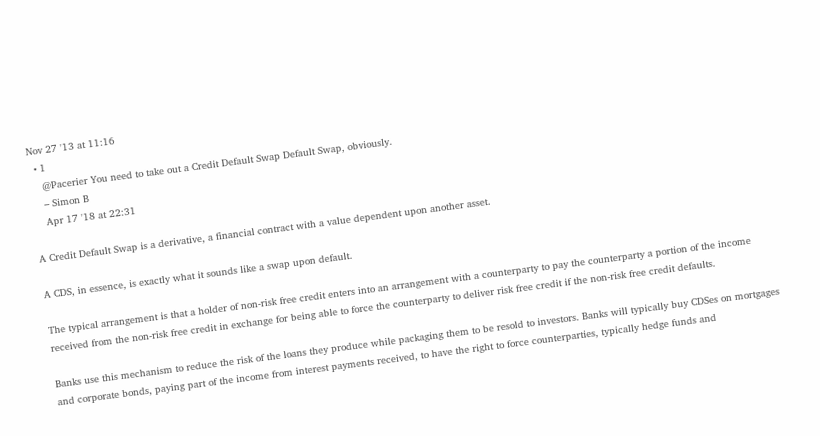Nov 27 '13 at 11:16
  • 1
    @Pacerier You need to take out a Credit Default Swap Default Swap, obviously.
    – Simon B
    Apr 17 '18 at 22:31

A Credit Default Swap is a derivative, a financial contract with a value dependent upon another asset.

A CDS, in essence, is exactly what it sounds like a swap upon default.

The typical arrangement is that a holder of non-risk free credit enters into an arrangement with a counterparty to pay the counterparty a portion of the income received from the non-risk free credit in exchange for being able to force the counterparty to deliver risk free credit if the non-risk free credit defaults.

Banks use this mechanism to reduce the risk of the loans they produce while packaging them to be resold to investors. Banks will typically buy CDSes on mortgages and corporate bonds, paying part of the income from interest payments received, to have the right to force counterparties, typically hedge funds and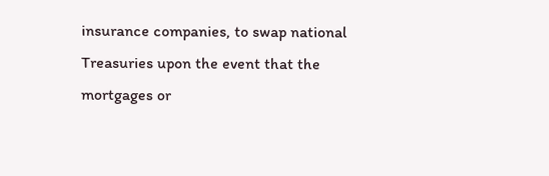insurance companies, to swap national Treasuries upon the event that the mortgages or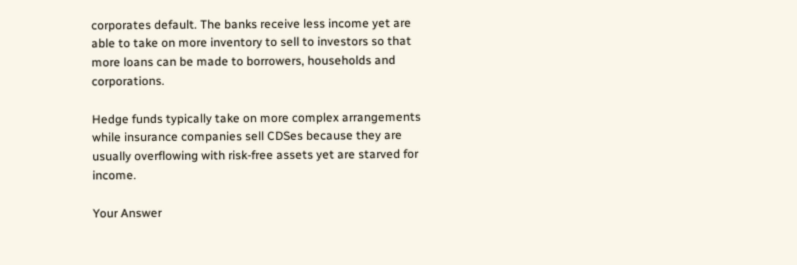corporates default. The banks receive less income yet are able to take on more inventory to sell to investors so that more loans can be made to borrowers, households and corporations.

Hedge funds typically take on more complex arrangements while insurance companies sell CDSes because they are usually overflowing with risk-free assets yet are starved for income.

Your Answer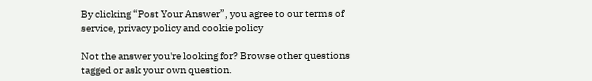By clicking “Post Your Answer”, you agree to our terms of service, privacy policy and cookie policy

Not the answer you're looking for? Browse other questions tagged or ask your own question.